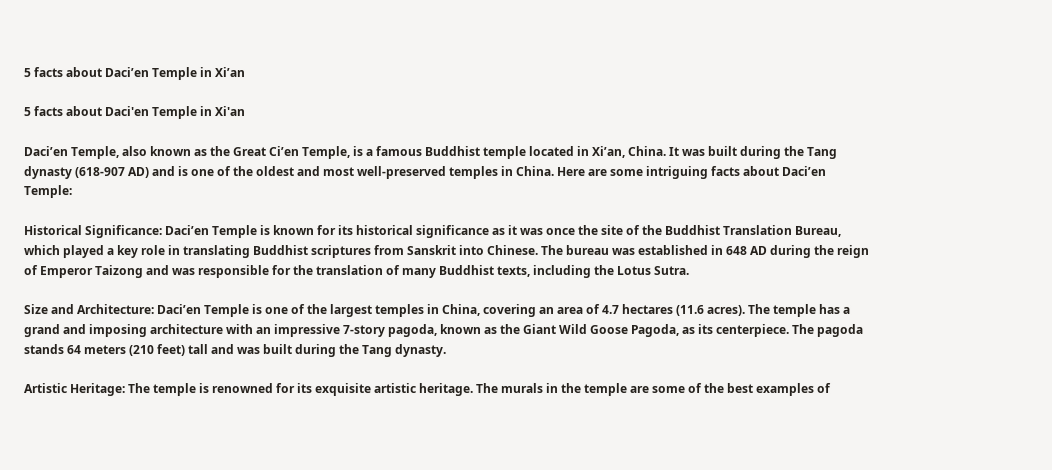5 facts about Daci’en Temple in Xi’an

5 facts about Daci'en Temple in Xi'an

Daci’en Temple, also known as the Great Ci’en Temple, is a famous Buddhist temple located in Xi’an, China. It was built during the Tang dynasty (618-907 AD) and is one of the oldest and most well-preserved temples in China. Here are some intriguing facts about Daci’en Temple:

Historical Significance: Daci’en Temple is known for its historical significance as it was once the site of the Buddhist Translation Bureau, which played a key role in translating Buddhist scriptures from Sanskrit into Chinese. The bureau was established in 648 AD during the reign of Emperor Taizong and was responsible for the translation of many Buddhist texts, including the Lotus Sutra.

Size and Architecture: Daci’en Temple is one of the largest temples in China, covering an area of 4.7 hectares (11.6 acres). The temple has a grand and imposing architecture with an impressive 7-story pagoda, known as the Giant Wild Goose Pagoda, as its centerpiece. The pagoda stands 64 meters (210 feet) tall and was built during the Tang dynasty.

Artistic Heritage: The temple is renowned for its exquisite artistic heritage. The murals in the temple are some of the best examples of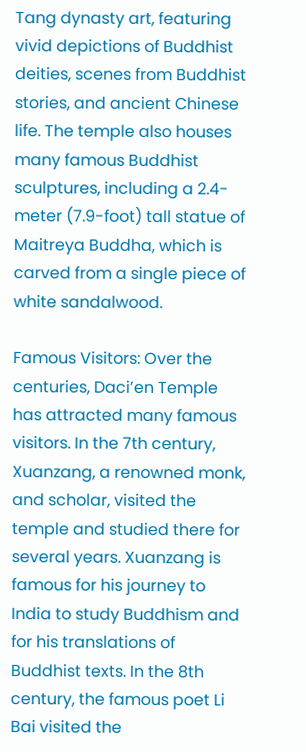Tang dynasty art, featuring vivid depictions of Buddhist deities, scenes from Buddhist stories, and ancient Chinese life. The temple also houses many famous Buddhist sculptures, including a 2.4-meter (7.9-foot) tall statue of Maitreya Buddha, which is carved from a single piece of white sandalwood.

Famous Visitors: Over the centuries, Daci’en Temple has attracted many famous visitors. In the 7th century, Xuanzang, a renowned monk, and scholar, visited the temple and studied there for several years. Xuanzang is famous for his journey to India to study Buddhism and for his translations of Buddhist texts. In the 8th century, the famous poet Li Bai visited the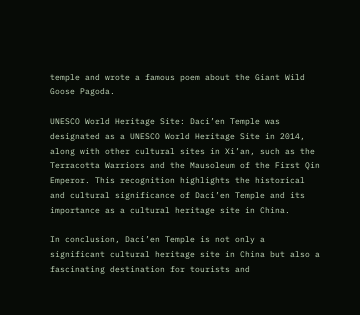temple and wrote a famous poem about the Giant Wild Goose Pagoda.

UNESCO World Heritage Site: Daci’en Temple was designated as a UNESCO World Heritage Site in 2014, along with other cultural sites in Xi’an, such as the Terracotta Warriors and the Mausoleum of the First Qin Emperor. This recognition highlights the historical and cultural significance of Daci’en Temple and its importance as a cultural heritage site in China.

In conclusion, Daci’en Temple is not only a significant cultural heritage site in China but also a fascinating destination for tourists and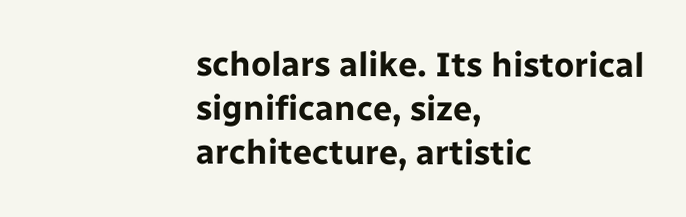scholars alike. Its historical significance, size, architecture, artistic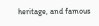heritage, and famous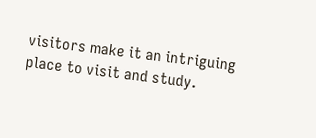visitors make it an intriguing place to visit and study.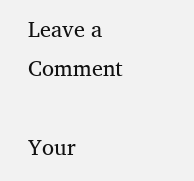Leave a Comment

Your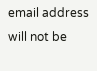email address will not be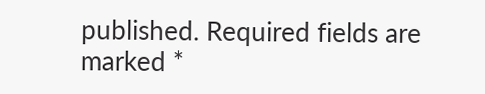published. Required fields are marked *